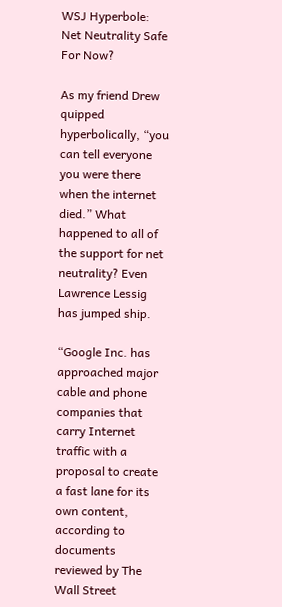WSJ Hyperbole: Net Neutrality Safe For Now?

As my friend Drew quipped hyperbolically, “you can tell everyone you were there when the internet died.” What happened to all of the support for net neutrality? Even Lawrence Lessig has jumped ship.

“Google Inc. has approached major cable and phone companies that carry Internet traffic with a proposal to create a fast lane for its own content, according to documents reviewed by The Wall Street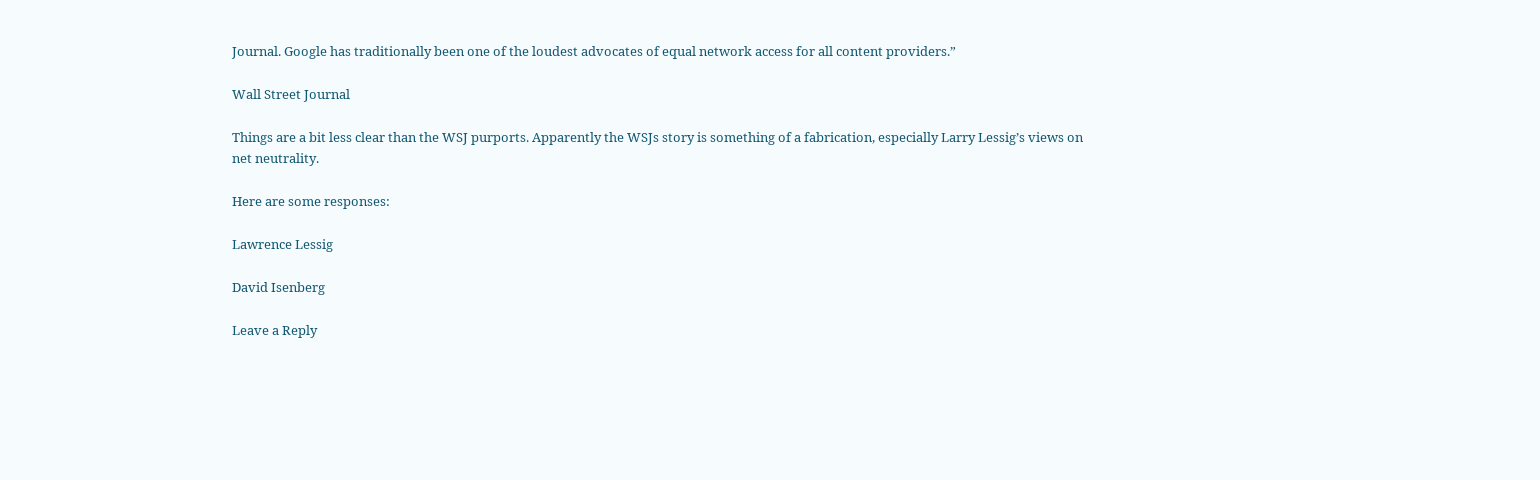Journal. Google has traditionally been one of the loudest advocates of equal network access for all content providers.”

Wall Street Journal

Things are a bit less clear than the WSJ purports. Apparently the WSJs story is something of a fabrication, especially Larry Lessig’s views on net neutrality.

Here are some responses:

Lawrence Lessig

David Isenberg

Leave a Reply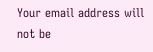Your email address will not be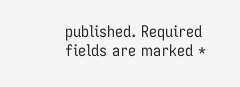published. Required fields are marked *